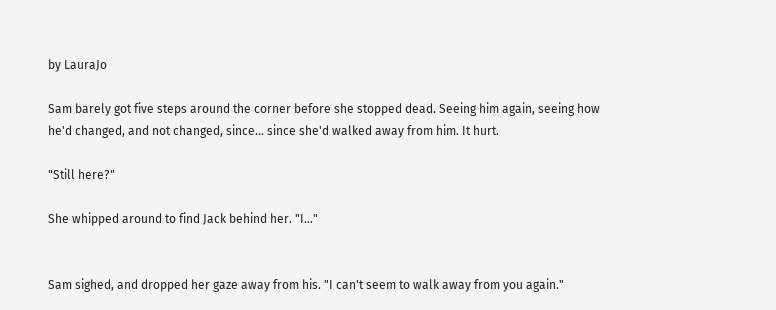by LauraJo

Sam barely got five steps around the corner before she stopped dead. Seeing him again, seeing how he'd changed, and not changed, since... since she'd walked away from him. It hurt.

"Still here?"

She whipped around to find Jack behind her. "I..."


Sam sighed, and dropped her gaze away from his. "I can't seem to walk away from you again."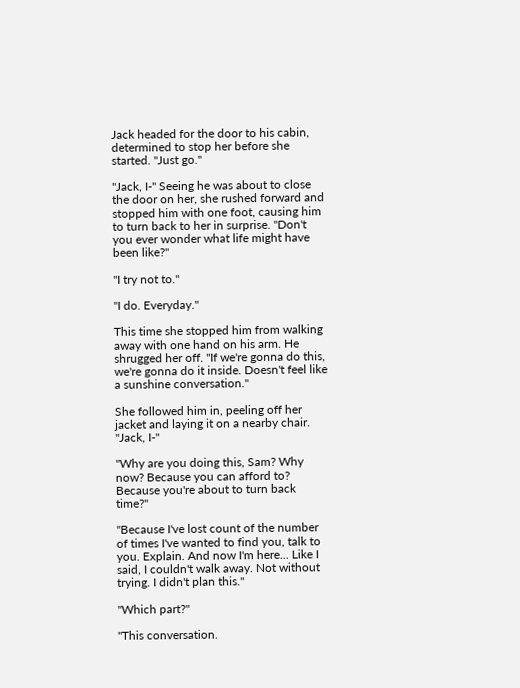Jack headed for the door to his cabin, determined to stop her before she started. "Just go."

"Jack, I-" Seeing he was about to close the door on her, she rushed forward and stopped him with one foot, causing him to turn back to her in surprise. "Don't you ever wonder what life might have been like?"

"I try not to."

"I do. Everyday."

This time she stopped him from walking away with one hand on his arm. He shrugged her off. "If we're gonna do this, we're gonna do it inside. Doesn't feel like a sunshine conversation."

She followed him in, peeling off her jacket and laying it on a nearby chair. "Jack, I-"

"Why are you doing this, Sam? Why now? Because you can afford to? Because you're about to turn back time?"

"Because I've lost count of the number of times I've wanted to find you, talk to you. Explain. And now I'm here... Like I said, I couldn't walk away. Not without trying. I didn't plan this."

"Which part?"

"This conversation.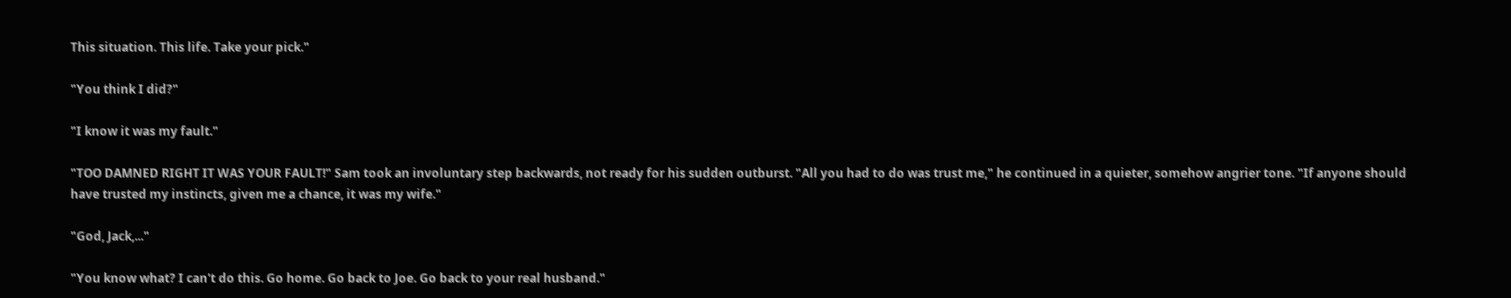This situation. This life. Take your pick."

"You think I did?"

"I know it was my fault."

"TOO DAMNED RIGHT IT WAS YOUR FAULT!" Sam took an involuntary step backwards, not ready for his sudden outburst. "All you had to do was trust me," he continued in a quieter, somehow angrier tone. "If anyone should have trusted my instincts, given me a chance, it was my wife."

"God, Jack,..."

"You know what? I can't do this. Go home. Go back to Joe. Go back to your real husband."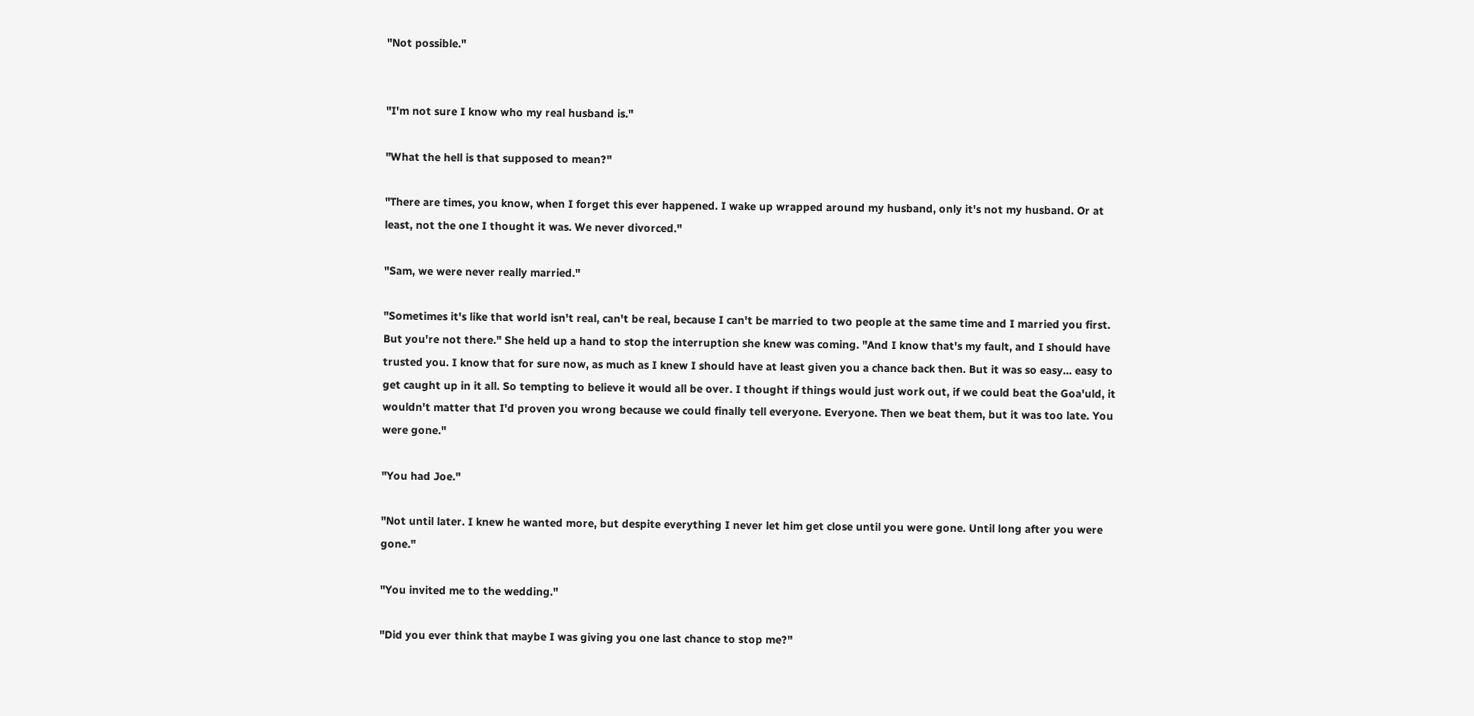"Not possible."


"I'm not sure I know who my real husband is."

"What the hell is that supposed to mean?"

"There are times, you know, when I forget this ever happened. I wake up wrapped around my husband, only it's not my husband. Or at least, not the one I thought it was. We never divorced."

"Sam, we were never really married."

"Sometimes it's like that world isn't real, can't be real, because I can't be married to two people at the same time and I married you first. But you're not there." She held up a hand to stop the interruption she knew was coming. "And I know that's my fault, and I should have trusted you. I know that for sure now, as much as I knew I should have at least given you a chance back then. But it was so easy... easy to get caught up in it all. So tempting to believe it would all be over. I thought if things would just work out, if we could beat the Goa'uld, it wouldn't matter that I'd proven you wrong because we could finally tell everyone. Everyone. Then we beat them, but it was too late. You were gone."

"You had Joe."

"Not until later. I knew he wanted more, but despite everything I never let him get close until you were gone. Until long after you were gone."

"You invited me to the wedding."

"Did you ever think that maybe I was giving you one last chance to stop me?"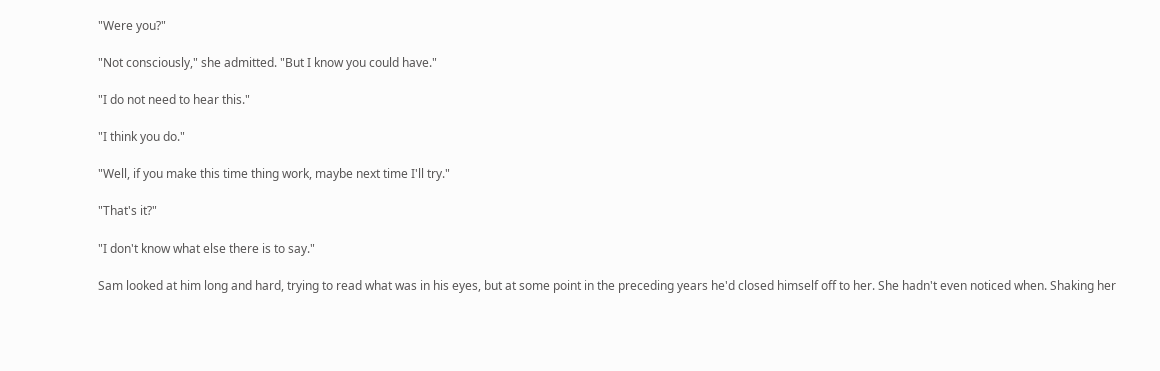"Were you?"

"Not consciously," she admitted. "But I know you could have."

"I do not need to hear this."

"I think you do."

"Well, if you make this time thing work, maybe next time I'll try."

"That's it?"

"I don't know what else there is to say."

Sam looked at him long and hard, trying to read what was in his eyes, but at some point in the preceding years he'd closed himself off to her. She hadn't even noticed when. Shaking her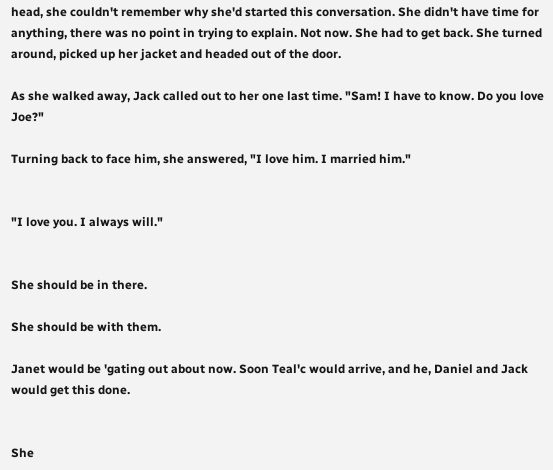head, she couldn't remember why she'd started this conversation. She didn't have time for anything, there was no point in trying to explain. Not now. She had to get back. She turned around, picked up her jacket and headed out of the door.

As she walked away, Jack called out to her one last time. "Sam! I have to know. Do you love Joe?"

Turning back to face him, she answered, "I love him. I married him."


"I love you. I always will."


She should be in there.

She should be with them.

Janet would be 'gating out about now. Soon Teal'c would arrive, and he, Daniel and Jack would get this done.


She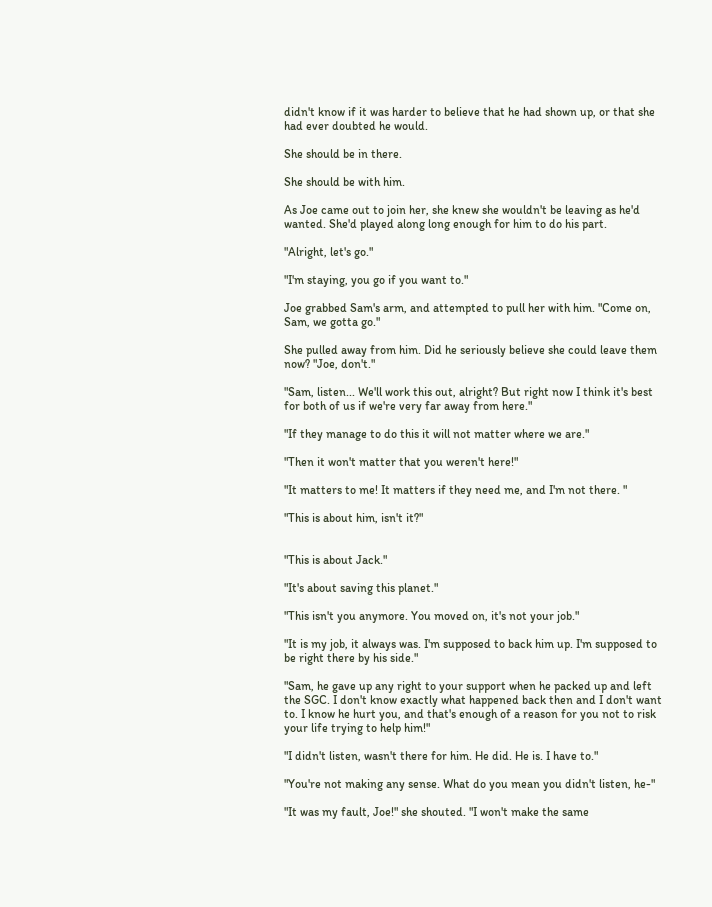didn't know if it was harder to believe that he had shown up, or that she had ever doubted he would.

She should be in there.

She should be with him.

As Joe came out to join her, she knew she wouldn't be leaving as he'd wanted. She'd played along long enough for him to do his part.

"Alright, let's go."

"I'm staying, you go if you want to."

Joe grabbed Sam's arm, and attempted to pull her with him. "Come on, Sam, we gotta go."

She pulled away from him. Did he seriously believe she could leave them now? "Joe, don't."

"Sam, listen... We'll work this out, alright? But right now I think it's best for both of us if we're very far away from here."

"If they manage to do this it will not matter where we are."

"Then it won't matter that you weren't here!"

"It matters to me! It matters if they need me, and I'm not there. "

"This is about him, isn't it?"


"This is about Jack."

"It's about saving this planet."

"This isn't you anymore. You moved on, it's not your job."

"It is my job, it always was. I'm supposed to back him up. I'm supposed to be right there by his side."

"Sam, he gave up any right to your support when he packed up and left the SGC. I don't know exactly what happened back then and I don't want to. I know he hurt you, and that's enough of a reason for you not to risk your life trying to help him!"

"I didn't listen, wasn't there for him. He did. He is. I have to."

"You're not making any sense. What do you mean you didn't listen, he-"

"It was my fault, Joe!" she shouted. "I won't make the same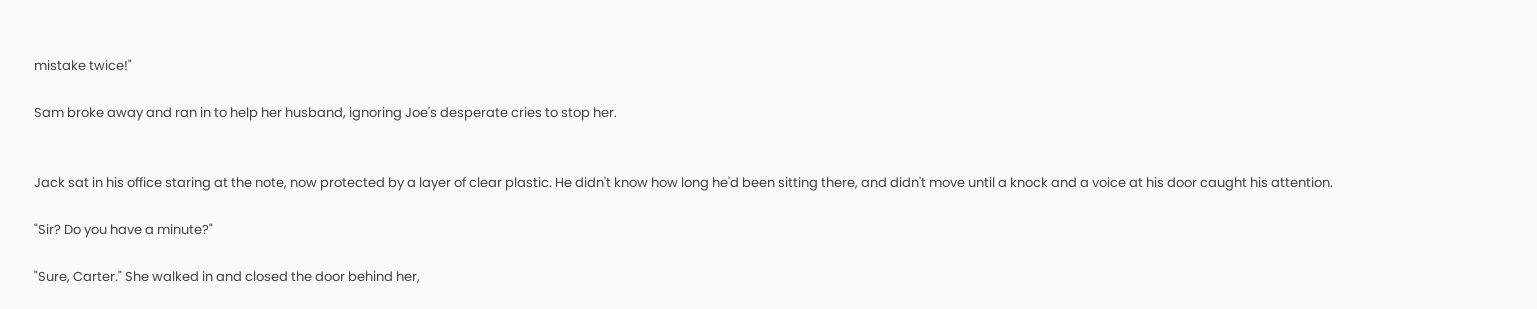mistake twice!"

Sam broke away and ran in to help her husband, ignoring Joe's desperate cries to stop her.


Jack sat in his office staring at the note, now protected by a layer of clear plastic. He didn't know how long he'd been sitting there, and didn't move until a knock and a voice at his door caught his attention.

"Sir? Do you have a minute?"

"Sure, Carter." She walked in and closed the door behind her,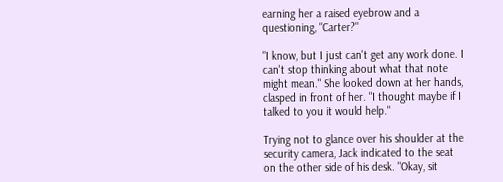earning her a raised eyebrow and a questioning, "Carter?"

"I know, but I just can't get any work done. I can't stop thinking about what that note might mean." She looked down at her hands, clasped in front of her. "I thought maybe if I talked to you it would help."

Trying not to glance over his shoulder at the security camera, Jack indicated to the seat on the other side of his desk. "Okay, sit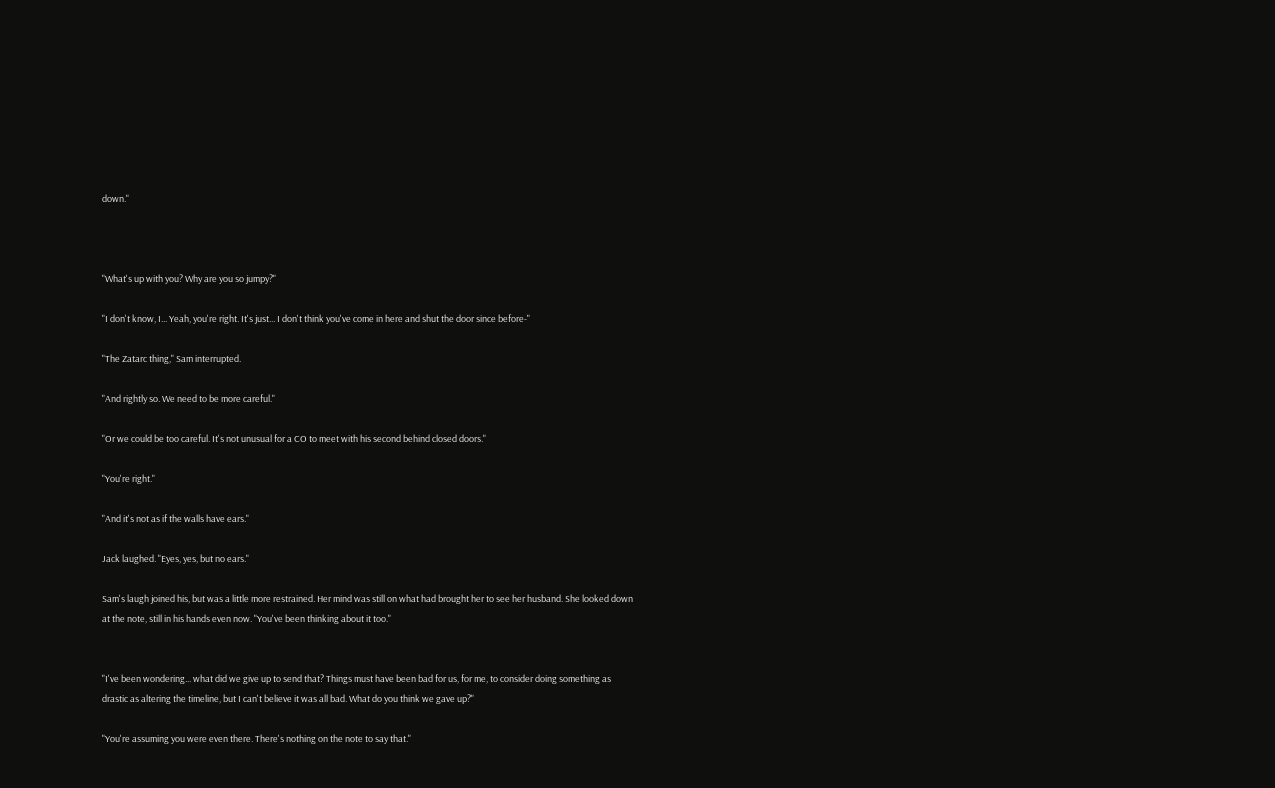down."



"What's up with you? Why are you so jumpy?"

"I don't know, I... Yeah, you're right. It's just... I don't think you've come in here and shut the door since before-"

"The Zatarc thing," Sam interrupted.

"And rightly so. We need to be more careful."

"Or we could be too careful. It's not unusual for a CO to meet with his second behind closed doors."

"You're right."

"And it's not as if the walls have ears."

Jack laughed. "Eyes, yes, but no ears."

Sam's laugh joined his, but was a little more restrained. Her mind was still on what had brought her to see her husband. She looked down at the note, still in his hands even now. "You've been thinking about it too."


"I've been wondering... what did we give up to send that? Things must have been bad for us, for me, to consider doing something as drastic as altering the timeline, but I can't believe it was all bad. What do you think we gave up?"

"You're assuming you were even there. There's nothing on the note to say that."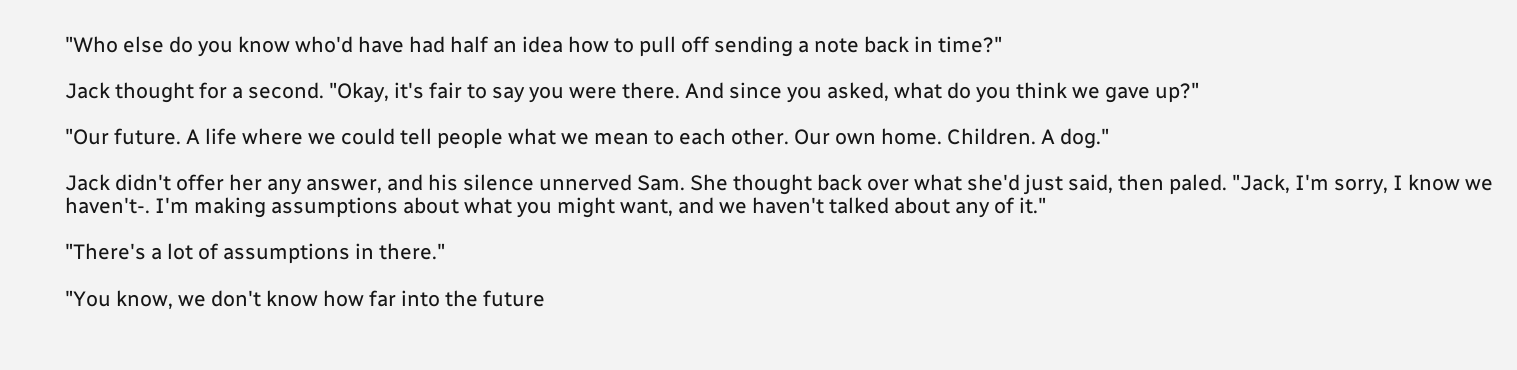"Who else do you know who'd have had half an idea how to pull off sending a note back in time?"

Jack thought for a second. "Okay, it's fair to say you were there. And since you asked, what do you think we gave up?"

"Our future. A life where we could tell people what we mean to each other. Our own home. Children. A dog."

Jack didn't offer her any answer, and his silence unnerved Sam. She thought back over what she'd just said, then paled. "Jack, I'm sorry, I know we haven't-. I'm making assumptions about what you might want, and we haven't talked about any of it."

"There's a lot of assumptions in there."

"You know, we don't know how far into the future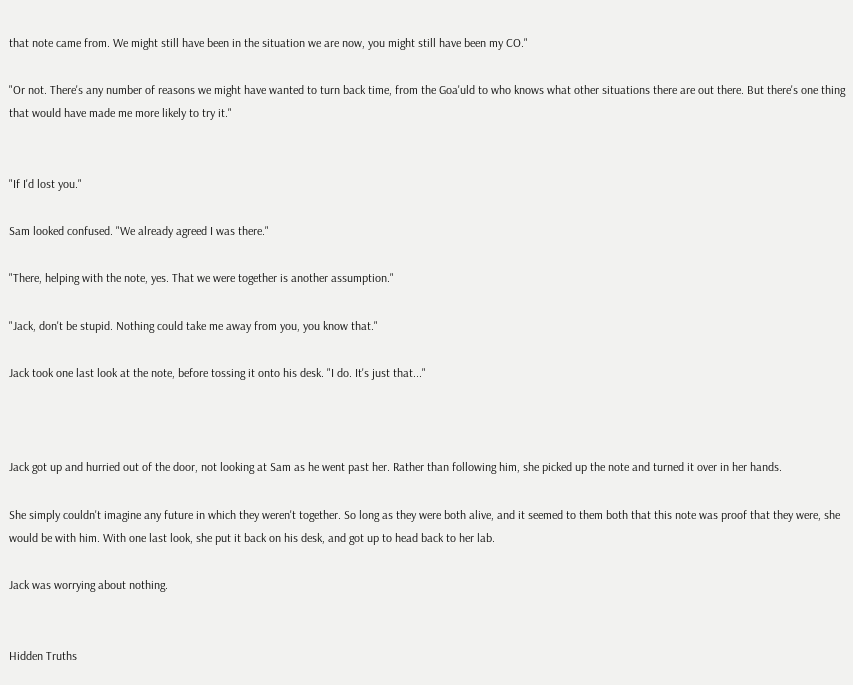that note came from. We might still have been in the situation we are now, you might still have been my CO."

"Or not. There's any number of reasons we might have wanted to turn back time, from the Goa'uld to who knows what other situations there are out there. But there's one thing that would have made me more likely to try it."


"If I'd lost you."

Sam looked confused. "We already agreed I was there."

"There, helping with the note, yes. That we were together is another assumption."

"Jack, don't be stupid. Nothing could take me away from you, you know that."

Jack took one last look at the note, before tossing it onto his desk. "I do. It's just that..."



Jack got up and hurried out of the door, not looking at Sam as he went past her. Rather than following him, she picked up the note and turned it over in her hands.

She simply couldn't imagine any future in which they weren't together. So long as they were both alive, and it seemed to them both that this note was proof that they were, she would be with him. With one last look, she put it back on his desk, and got up to head back to her lab.

Jack was worrying about nothing.


Hidden Truths